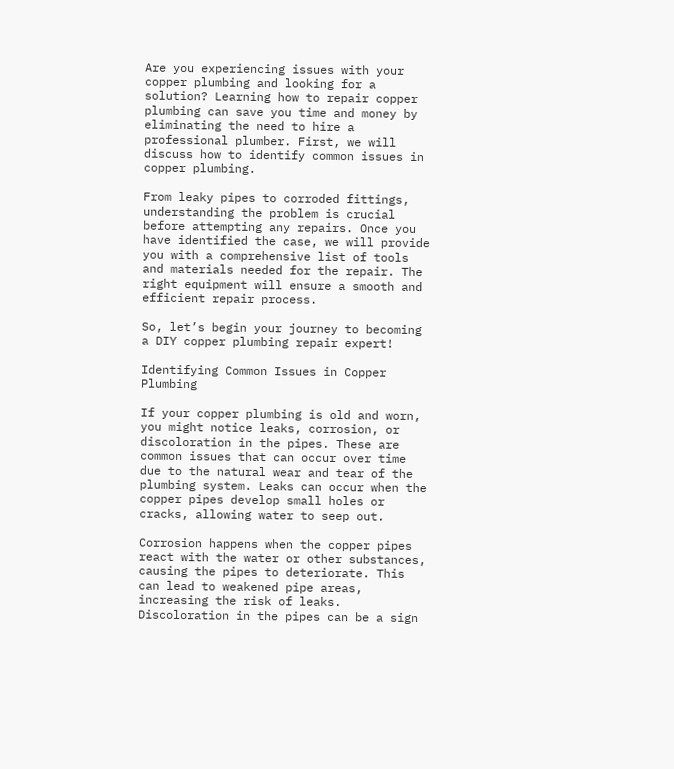Are you experiencing issues with your copper plumbing and looking for a solution? Learning how to repair copper plumbing can save you time and money by eliminating the need to hire a professional plumber. First, we will discuss how to identify common issues in copper plumbing.

From leaky pipes to corroded fittings, understanding the problem is crucial before attempting any repairs. Once you have identified the case, we will provide you with a comprehensive list of tools and materials needed for the repair. The right equipment will ensure a smooth and efficient repair process.

So, let’s begin your journey to becoming a DIY copper plumbing repair expert!

Identifying Common Issues in Copper Plumbing

If your copper plumbing is old and worn, you might notice leaks, corrosion, or discoloration in the pipes. These are common issues that can occur over time due to the natural wear and tear of the plumbing system. Leaks can occur when the copper pipes develop small holes or cracks, allowing water to seep out.

Corrosion happens when the copper pipes react with the water or other substances, causing the pipes to deteriorate. This can lead to weakened pipe areas, increasing the risk of leaks. Discoloration in the pipes can be a sign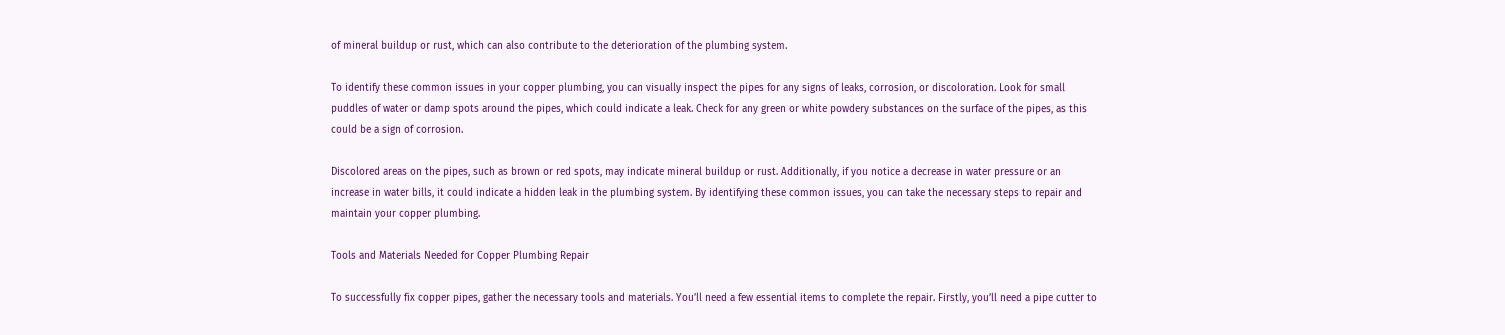of mineral buildup or rust, which can also contribute to the deterioration of the plumbing system.

To identify these common issues in your copper plumbing, you can visually inspect the pipes for any signs of leaks, corrosion, or discoloration. Look for small puddles of water or damp spots around the pipes, which could indicate a leak. Check for any green or white powdery substances on the surface of the pipes, as this could be a sign of corrosion.

Discolored areas on the pipes, such as brown or red spots, may indicate mineral buildup or rust. Additionally, if you notice a decrease in water pressure or an increase in water bills, it could indicate a hidden leak in the plumbing system. By identifying these common issues, you can take the necessary steps to repair and maintain your copper plumbing.

Tools and Materials Needed for Copper Plumbing Repair

To successfully fix copper pipes, gather the necessary tools and materials. You’ll need a few essential items to complete the repair. Firstly, you’ll need a pipe cutter to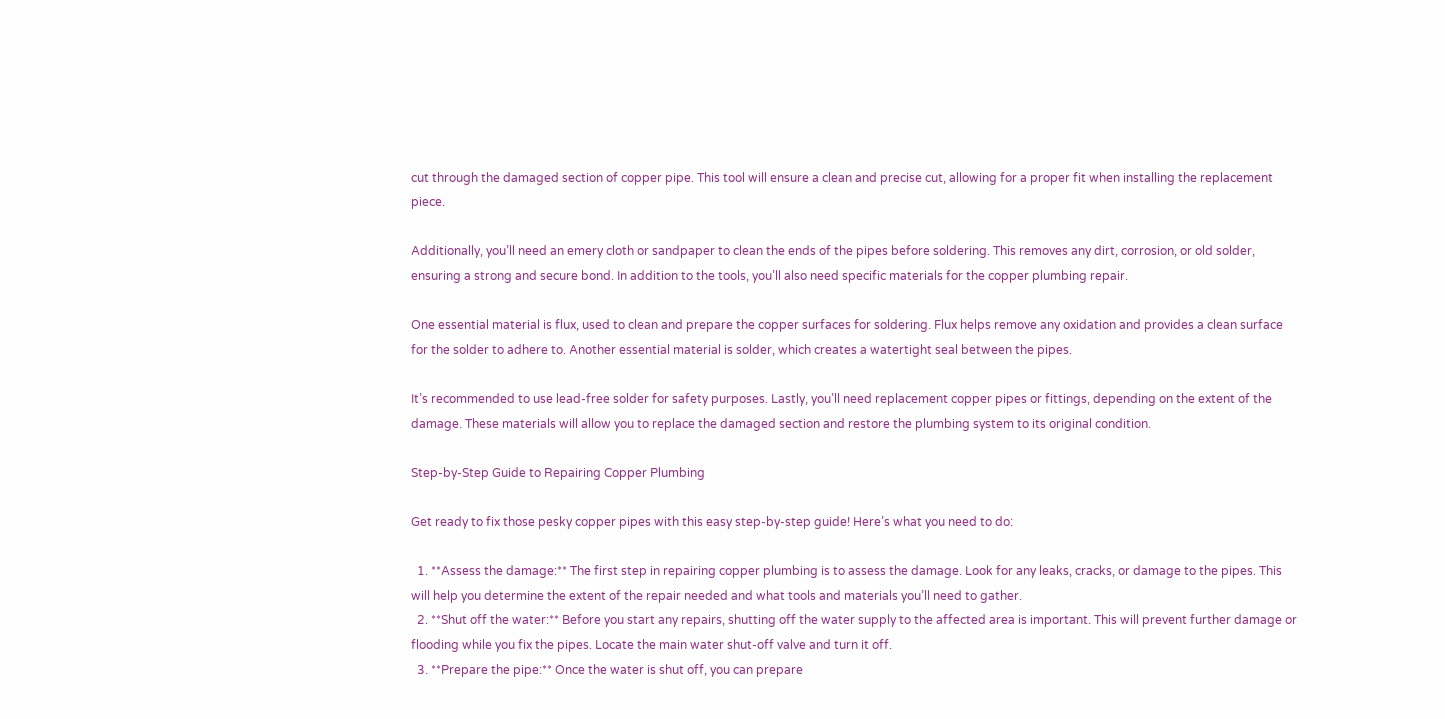cut through the damaged section of copper pipe. This tool will ensure a clean and precise cut, allowing for a proper fit when installing the replacement piece.

Additionally, you’ll need an emery cloth or sandpaper to clean the ends of the pipes before soldering. This removes any dirt, corrosion, or old solder, ensuring a strong and secure bond. In addition to the tools, you’ll also need specific materials for the copper plumbing repair.

One essential material is flux, used to clean and prepare the copper surfaces for soldering. Flux helps remove any oxidation and provides a clean surface for the solder to adhere to. Another essential material is solder, which creates a watertight seal between the pipes.

It’s recommended to use lead-free solder for safety purposes. Lastly, you’ll need replacement copper pipes or fittings, depending on the extent of the damage. These materials will allow you to replace the damaged section and restore the plumbing system to its original condition.

Step-by-Step Guide to Repairing Copper Plumbing

Get ready to fix those pesky copper pipes with this easy step-by-step guide! Here’s what you need to do:

  1. **Assess the damage:** The first step in repairing copper plumbing is to assess the damage. Look for any leaks, cracks, or damage to the pipes. This will help you determine the extent of the repair needed and what tools and materials you’ll need to gather.
  2. **Shut off the water:** Before you start any repairs, shutting off the water supply to the affected area is important. This will prevent further damage or flooding while you fix the pipes. Locate the main water shut-off valve and turn it off.
  3. **Prepare the pipe:** Once the water is shut off, you can prepare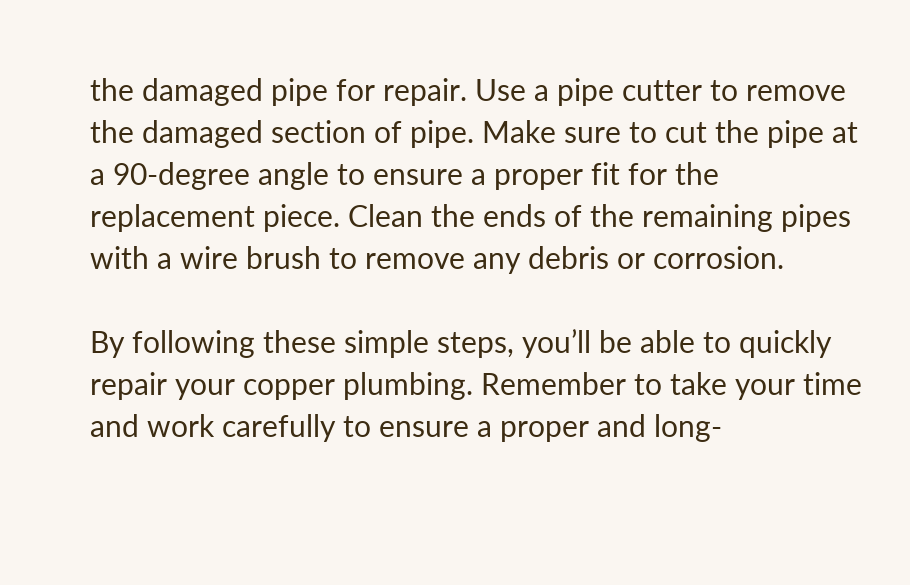the damaged pipe for repair. Use a pipe cutter to remove the damaged section of pipe. Make sure to cut the pipe at a 90-degree angle to ensure a proper fit for the replacement piece. Clean the ends of the remaining pipes with a wire brush to remove any debris or corrosion.

By following these simple steps, you’ll be able to quickly repair your copper plumbing. Remember to take your time and work carefully to ensure a proper and long-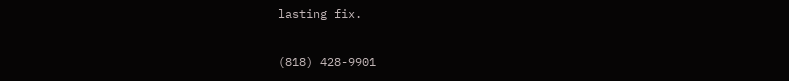lasting fix.

(818) 428-9901